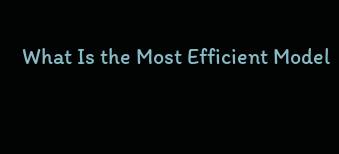What Is the Most Efficient Model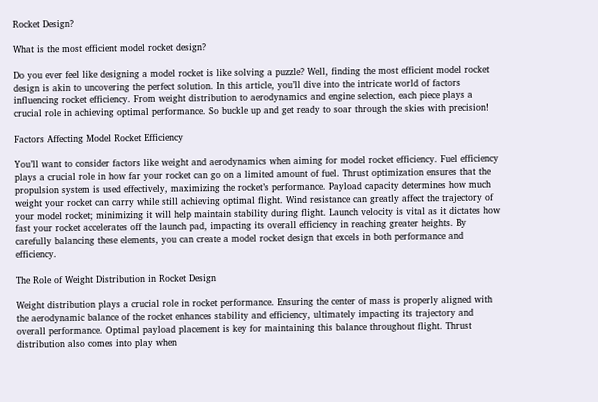Rocket Design?

What is the most efficient model rocket design?

Do you ever feel like designing a model rocket is like solving a puzzle? Well, finding the most efficient model rocket design is akin to uncovering the perfect solution. In this article, you’ll dive into the intricate world of factors influencing rocket efficiency. From weight distribution to aerodynamics and engine selection, each piece plays a crucial role in achieving optimal performance. So buckle up and get ready to soar through the skies with precision!

Factors Affecting Model Rocket Efficiency

You’ll want to consider factors like weight and aerodynamics when aiming for model rocket efficiency. Fuel efficiency plays a crucial role in how far your rocket can go on a limited amount of fuel. Thrust optimization ensures that the propulsion system is used effectively, maximizing the rocket’s performance. Payload capacity determines how much weight your rocket can carry while still achieving optimal flight. Wind resistance can greatly affect the trajectory of your model rocket; minimizing it will help maintain stability during flight. Launch velocity is vital as it dictates how fast your rocket accelerates off the launch pad, impacting its overall efficiency in reaching greater heights. By carefully balancing these elements, you can create a model rocket design that excels in both performance and efficiency.

The Role of Weight Distribution in Rocket Design

Weight distribution plays a crucial role in rocket performance. Ensuring the center of mass is properly aligned with the aerodynamic balance of the rocket enhances stability and efficiency, ultimately impacting its trajectory and overall performance. Optimal payload placement is key for maintaining this balance throughout flight. Thrust distribution also comes into play when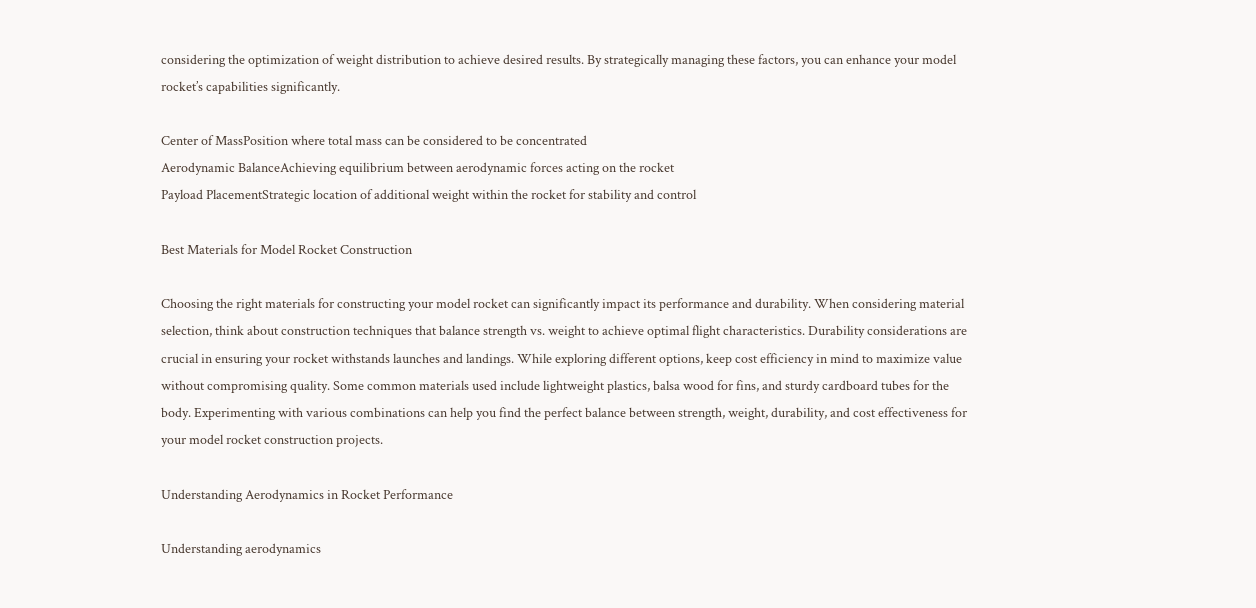considering the optimization of weight distribution to achieve desired results. By strategically managing these factors, you can enhance your model rocket’s capabilities significantly.

Center of MassPosition where total mass can be considered to be concentrated
Aerodynamic BalanceAchieving equilibrium between aerodynamic forces acting on the rocket
Payload PlacementStrategic location of additional weight within the rocket for stability and control

Best Materials for Model Rocket Construction

Choosing the right materials for constructing your model rocket can significantly impact its performance and durability. When considering material selection, think about construction techniques that balance strength vs. weight to achieve optimal flight characteristics. Durability considerations are crucial in ensuring your rocket withstands launches and landings. While exploring different options, keep cost efficiency in mind to maximize value without compromising quality. Some common materials used include lightweight plastics, balsa wood for fins, and sturdy cardboard tubes for the body. Experimenting with various combinations can help you find the perfect balance between strength, weight, durability, and cost effectiveness for your model rocket construction projects.

Understanding Aerodynamics in Rocket Performance

Understanding aerodynamics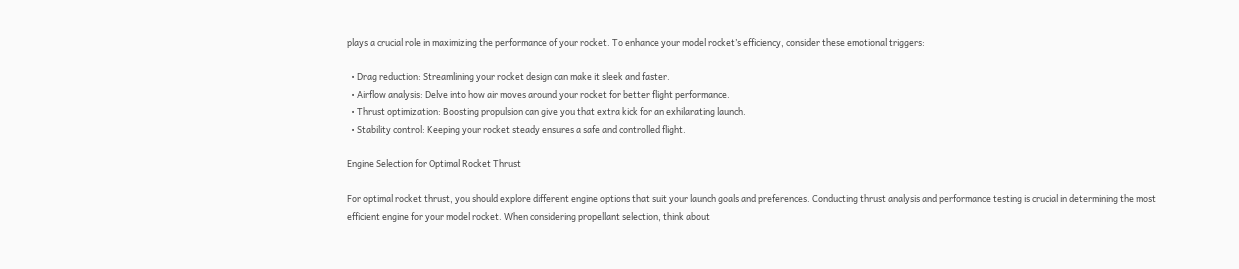plays a crucial role in maximizing the performance of your rocket. To enhance your model rocket’s efficiency, consider these emotional triggers:

  • Drag reduction: Streamlining your rocket design can make it sleek and faster.
  • Airflow analysis: Delve into how air moves around your rocket for better flight performance.
  • Thrust optimization: Boosting propulsion can give you that extra kick for an exhilarating launch.
  • Stability control: Keeping your rocket steady ensures a safe and controlled flight.

Engine Selection for Optimal Rocket Thrust

For optimal rocket thrust, you should explore different engine options that suit your launch goals and preferences. Conducting thrust analysis and performance testing is crucial in determining the most efficient engine for your model rocket. When considering propellant selection, think about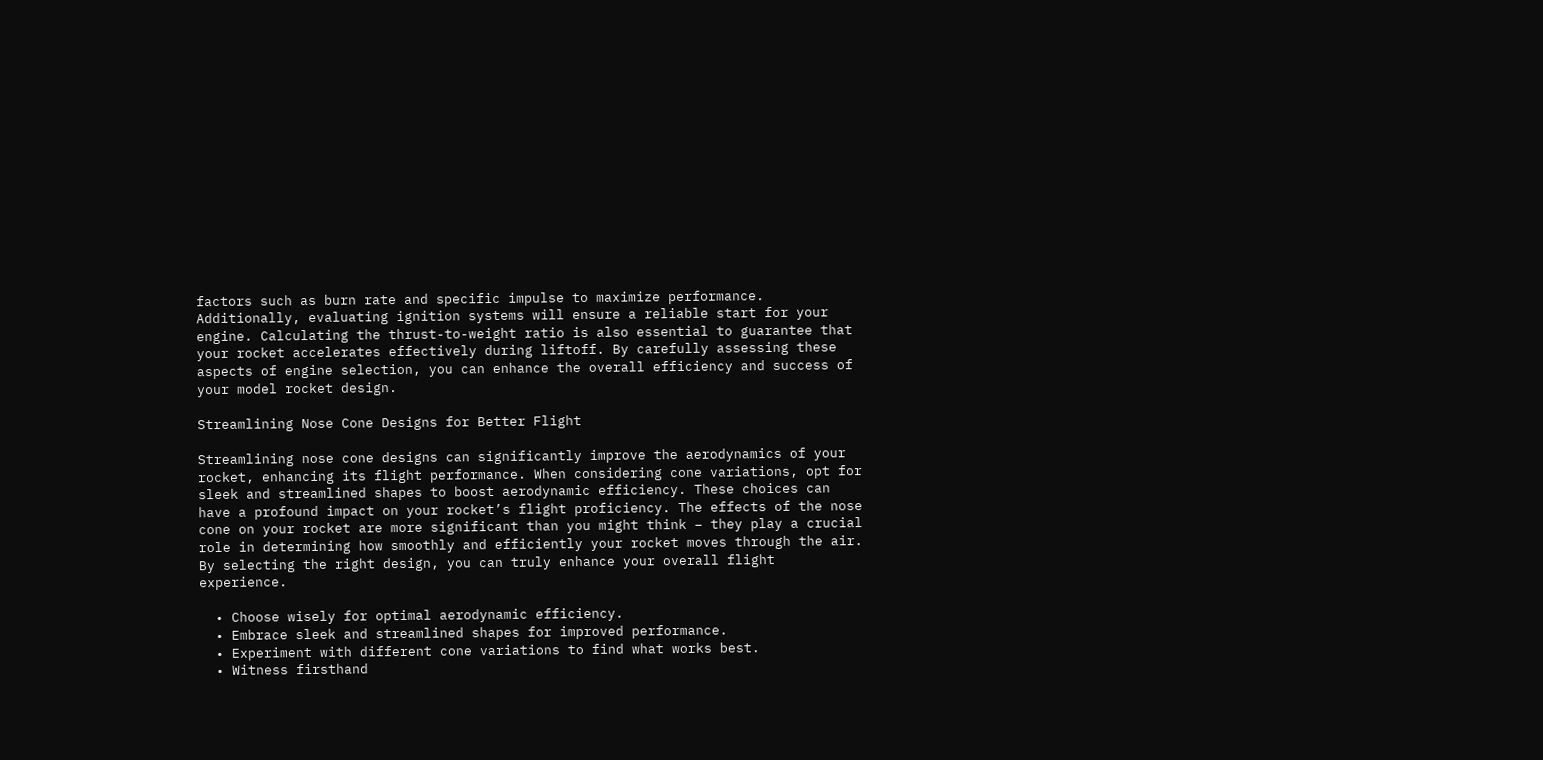factors such as burn rate and specific impulse to maximize performance. Additionally, evaluating ignition systems will ensure a reliable start for your engine. Calculating the thrust-to-weight ratio is also essential to guarantee that your rocket accelerates effectively during liftoff. By carefully assessing these aspects of engine selection, you can enhance the overall efficiency and success of your model rocket design.

Streamlining Nose Cone Designs for Better Flight

Streamlining nose cone designs can significantly improve the aerodynamics of your rocket, enhancing its flight performance. When considering cone variations, opt for sleek and streamlined shapes to boost aerodynamic efficiency. These choices can have a profound impact on your rocket’s flight proficiency. The effects of the nose cone on your rocket are more significant than you might think – they play a crucial role in determining how smoothly and efficiently your rocket moves through the air. By selecting the right design, you can truly enhance your overall flight experience.

  • Choose wisely for optimal aerodynamic efficiency.
  • Embrace sleek and streamlined shapes for improved performance.
  • Experiment with different cone variations to find what works best.
  • Witness firsthand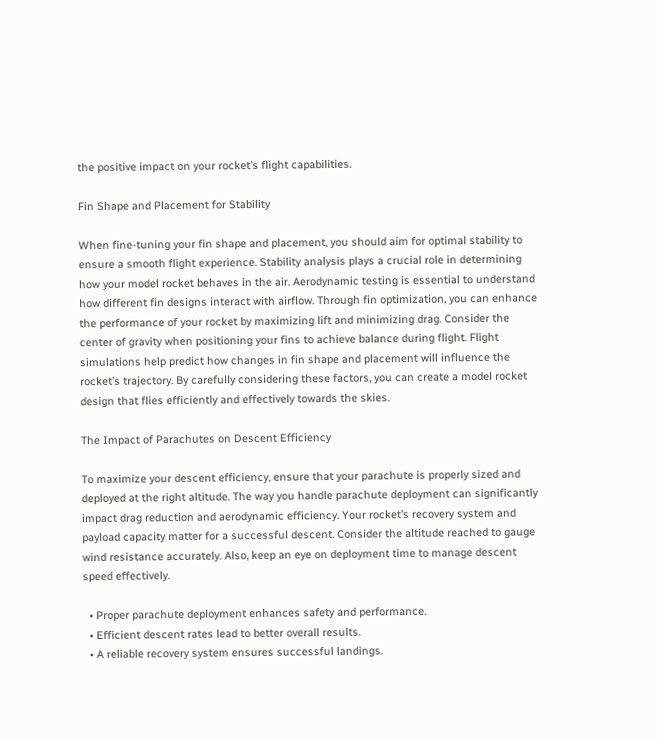the positive impact on your rocket’s flight capabilities.

Fin Shape and Placement for Stability

When fine-tuning your fin shape and placement, you should aim for optimal stability to ensure a smooth flight experience. Stability analysis plays a crucial role in determining how your model rocket behaves in the air. Aerodynamic testing is essential to understand how different fin designs interact with airflow. Through fin optimization, you can enhance the performance of your rocket by maximizing lift and minimizing drag. Consider the center of gravity when positioning your fins to achieve balance during flight. Flight simulations help predict how changes in fin shape and placement will influence the rocket’s trajectory. By carefully considering these factors, you can create a model rocket design that flies efficiently and effectively towards the skies.

The Impact of Parachutes on Descent Efficiency

To maximize your descent efficiency, ensure that your parachute is properly sized and deployed at the right altitude. The way you handle parachute deployment can significantly impact drag reduction and aerodynamic efficiency. Your rocket’s recovery system and payload capacity matter for a successful descent. Consider the altitude reached to gauge wind resistance accurately. Also, keep an eye on deployment time to manage descent speed effectively.

  • Proper parachute deployment enhances safety and performance.
  • Efficient descent rates lead to better overall results.
  • A reliable recovery system ensures successful landings.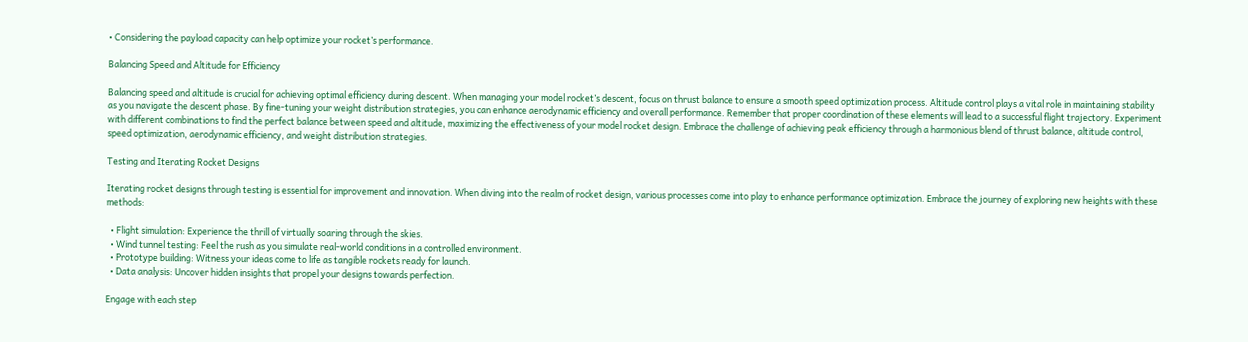• Considering the payload capacity can help optimize your rocket’s performance.

Balancing Speed and Altitude for Efficiency

Balancing speed and altitude is crucial for achieving optimal efficiency during descent. When managing your model rocket’s descent, focus on thrust balance to ensure a smooth speed optimization process. Altitude control plays a vital role in maintaining stability as you navigate the descent phase. By fine-tuning your weight distribution strategies, you can enhance aerodynamic efficiency and overall performance. Remember that proper coordination of these elements will lead to a successful flight trajectory. Experiment with different combinations to find the perfect balance between speed and altitude, maximizing the effectiveness of your model rocket design. Embrace the challenge of achieving peak efficiency through a harmonious blend of thrust balance, altitude control, speed optimization, aerodynamic efficiency, and weight distribution strategies.

Testing and Iterating Rocket Designs

Iterating rocket designs through testing is essential for improvement and innovation. When diving into the realm of rocket design, various processes come into play to enhance performance optimization. Embrace the journey of exploring new heights with these methods:

  • Flight simulation: Experience the thrill of virtually soaring through the skies.
  • Wind tunnel testing: Feel the rush as you simulate real-world conditions in a controlled environment.
  • Prototype building: Witness your ideas come to life as tangible rockets ready for launch.
  • Data analysis: Uncover hidden insights that propel your designs towards perfection.

Engage with each step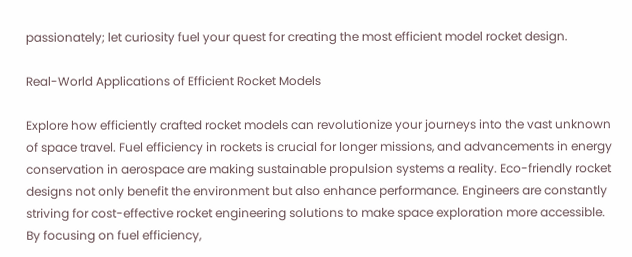passionately; let curiosity fuel your quest for creating the most efficient model rocket design.

Real-World Applications of Efficient Rocket Models

Explore how efficiently crafted rocket models can revolutionize your journeys into the vast unknown of space travel. Fuel efficiency in rockets is crucial for longer missions, and advancements in energy conservation in aerospace are making sustainable propulsion systems a reality. Eco-friendly rocket designs not only benefit the environment but also enhance performance. Engineers are constantly striving for cost-effective rocket engineering solutions to make space exploration more accessible. By focusing on fuel efficiency,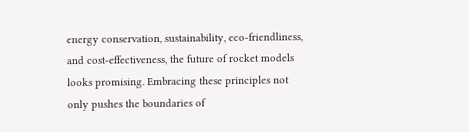energy conservation, sustainability, eco-friendliness, and cost-effectiveness, the future of rocket models looks promising. Embracing these principles not only pushes the boundaries of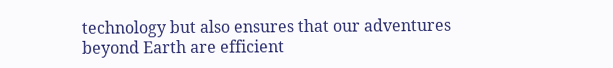technology but also ensures that our adventures beyond Earth are efficient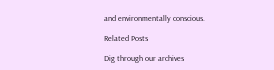and environmentally conscious.

Related Posts

Dig through our archives